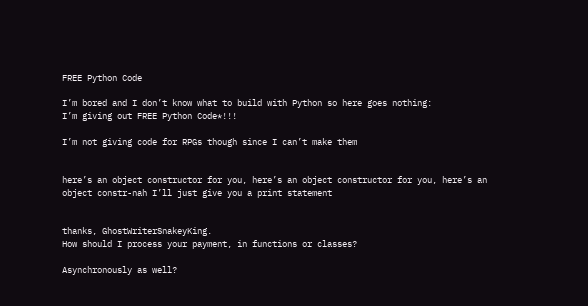FREE Python Code

I’m bored and I don’t know what to build with Python so here goes nothing:
I’m giving out FREE Python Code*!!!

I’m not giving code for RPGs though since I can’t make them


here’s an object constructor for you, here’s an object constructor for you, here’s an object constr-nah I’ll just give you a print statement


thanks, GhostWriterSnakeyKing.
How should I process your payment, in functions or classes?

Asynchronously as well?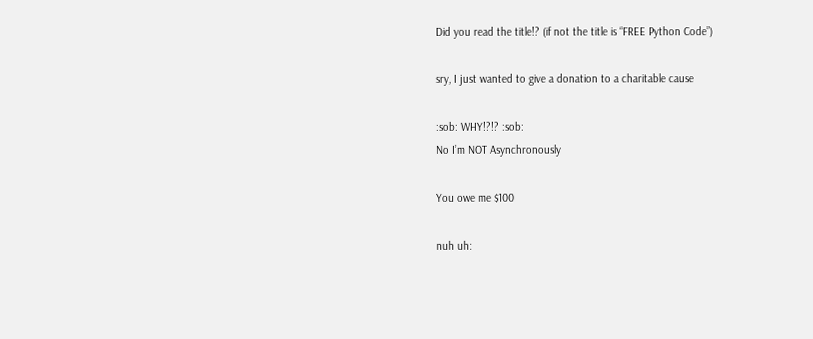Did you read the title!? (if not the title is “FREE Python Code”)

sry, I just wanted to give a donation to a charitable cause

:sob: WHY!?!? :sob:
No I’m NOT Asynchronously

You owe me $100

nuh uh: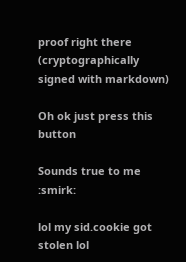proof right there (cryptographically signed with markdown)

Oh ok just press this button

Sounds true to me :smirk:

lol my sid.cookie got stolen lol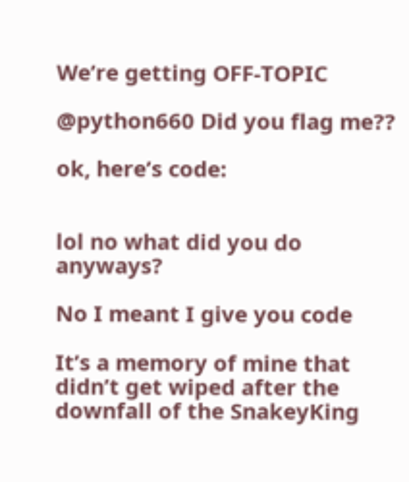We’re getting OFF-TOPIC

@python660 Did you flag me??

ok, here’s code:


lol no what did you do anyways?

No I meant I give you code

It’s a memory of mine that didn’t get wiped after the downfall of the SnakeyKing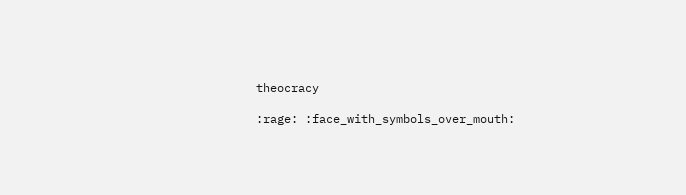theocracy

:rage: :face_with_symbols_over_mouth: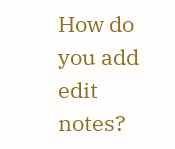How do you add edit notes?